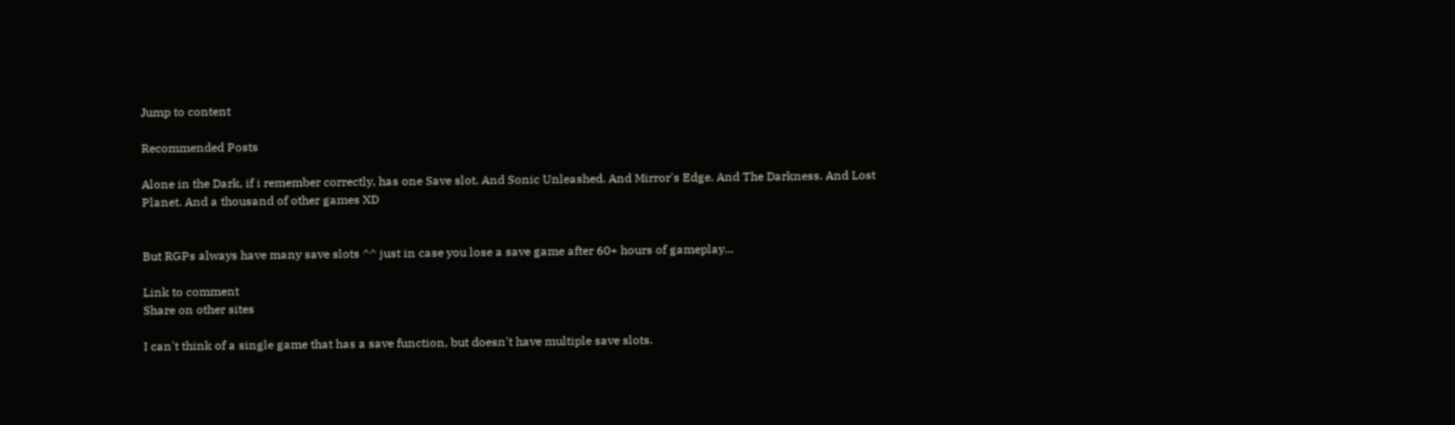Jump to content

Recommended Posts

Alone in the Dark, if i remember correctly, has one Save slot. And Sonic Unleashed. And Mirror's Edge. And The Darkness. And Lost Planet. And a thousand of other games XD


But RGPs always have many save slots ^^ just in case you lose a save game after 60+ hours of gameplay...

Link to comment
Share on other sites

I can't think of a single game that has a save function, but doesn't have multiple save slots.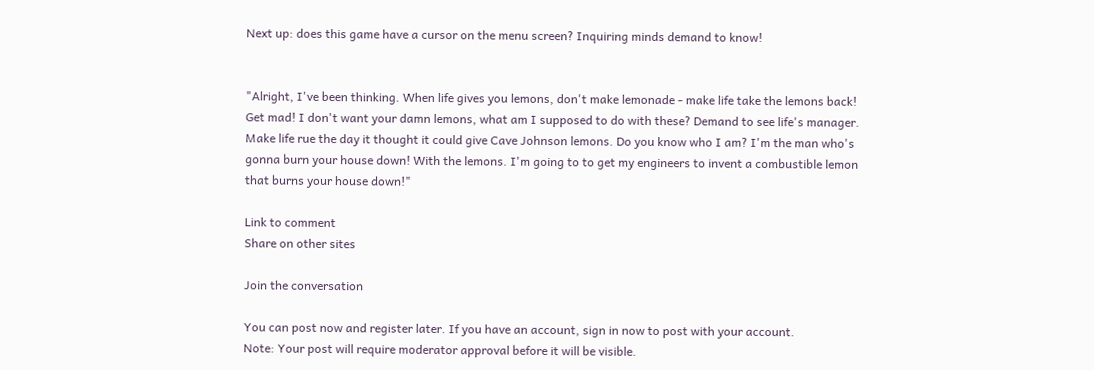Next up: does this game have a cursor on the menu screen? Inquiring minds demand to know!


"Alright, I've been thinking. When life gives you lemons, don't make lemonade - make life take the lemons back! Get mad! I don't want your damn lemons, what am I supposed to do with these? Demand to see life's manager. Make life rue the day it thought it could give Cave Johnson lemons. Do you know who I am? I'm the man who's gonna burn your house down! With the lemons. I'm going to to get my engineers to invent a combustible lemon that burns your house down!"

Link to comment
Share on other sites

Join the conversation

You can post now and register later. If you have an account, sign in now to post with your account.
Note: Your post will require moderator approval before it will be visible.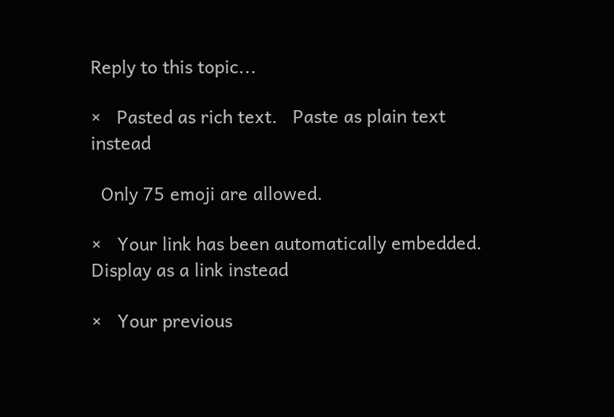Reply to this topic...

×   Pasted as rich text.   Paste as plain text instead

  Only 75 emoji are allowed.

×   Your link has been automatically embedded.   Display as a link instead

×   Your previous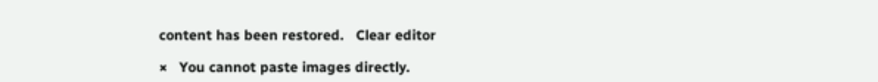content has been restored.   Clear editor

×   You cannot paste images directly.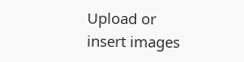Upload or insert images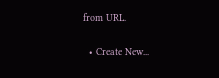from URL.

  • Create New...